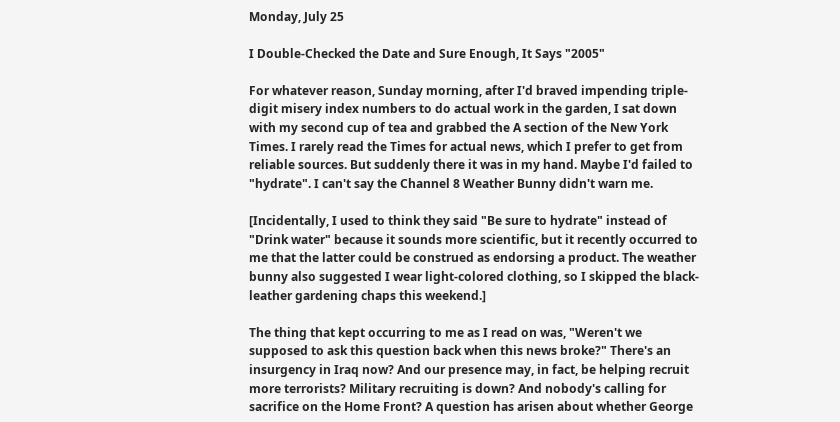Monday, July 25

I Double-Checked the Date and Sure Enough, It Says "2005"

For whatever reason, Sunday morning, after I'd braved impending triple-digit misery index numbers to do actual work in the garden, I sat down with my second cup of tea and grabbed the A section of the New York Times. I rarely read the Times for actual news, which I prefer to get from reliable sources. But suddenly there it was in my hand. Maybe I'd failed to "hydrate". I can't say the Channel 8 Weather Bunny didn't warn me.

[Incidentally, I used to think they said "Be sure to hydrate" instead of "Drink water" because it sounds more scientific, but it recently occurred to me that the latter could be construed as endorsing a product. The weather bunny also suggested I wear light-colored clothing, so I skipped the black-leather gardening chaps this weekend.]

The thing that kept occurring to me as I read on was, "Weren't we supposed to ask this question back when this news broke?" There's an insurgency in Iraq now? And our presence may, in fact, be helping recruit more terrorists? Military recruiting is down? And nobody's calling for sacrifice on the Home Front? A question has arisen about whether George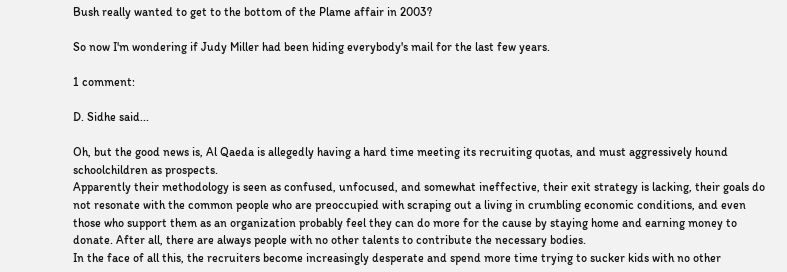Bush really wanted to get to the bottom of the Plame affair in 2003?

So now I'm wondering if Judy Miller had been hiding everybody's mail for the last few years.

1 comment:

D. Sidhe said...

Oh, but the good news is, Al Qaeda is allegedly having a hard time meeting its recruiting quotas, and must aggressively hound schoolchildren as prospects.
Apparently their methodology is seen as confused, unfocused, and somewhat ineffective, their exit strategy is lacking, their goals do not resonate with the common people who are preoccupied with scraping out a living in crumbling economic conditions, and even those who support them as an organization probably feel they can do more for the cause by staying home and earning money to donate. After all, there are always people with no other talents to contribute the necessary bodies.
In the face of all this, the recruiters become increasingly desperate and spend more time trying to sucker kids with no other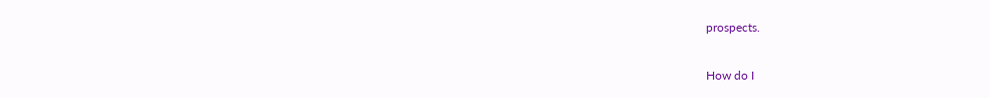prospects.

How do I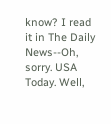know? I read it in The Daily News--Oh, sorry. USA Today. Well,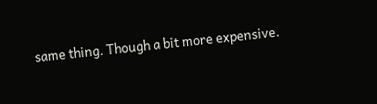same thing. Though a bit more expensive.